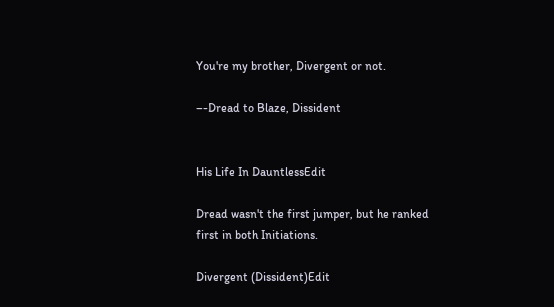You're my brother, Divergent or not.

–-Dread to Blaze, Dissident


His Life In DauntlessEdit

Dread wasn't the first jumper, but he ranked first in both Initiations.

Divergent (Dissident)Edit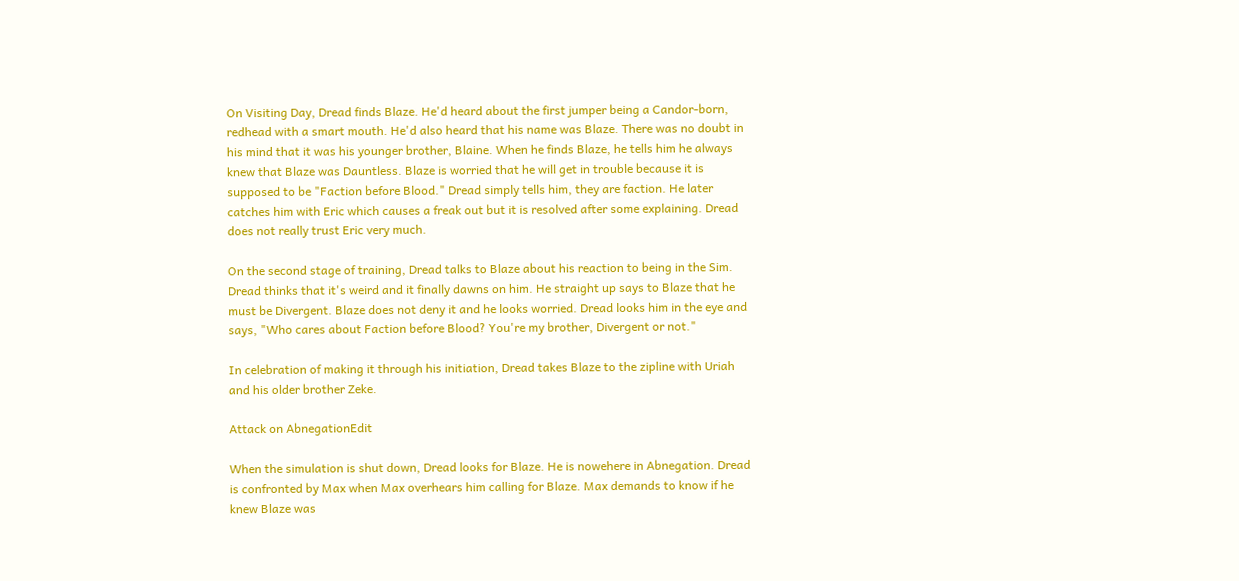On Visiting Day, Dread finds Blaze. He'd heard about the first jumper being a Candor-born, redhead with a smart mouth. He'd also heard that his name was Blaze. There was no doubt in his mind that it was his younger brother, Blaine. When he finds Blaze, he tells him he always knew that Blaze was Dauntless. Blaze is worried that he will get in trouble because it is supposed to be "Faction before Blood." Dread simply tells him, they are faction. He later catches him with Eric which causes a freak out but it is resolved after some explaining. Dread does not really trust Eric very much.

On the second stage of training, Dread talks to Blaze about his reaction to being in the Sim. Dread thinks that it's weird and it finally dawns on him. He straight up says to Blaze that he must be Divergent. Blaze does not deny it and he looks worried. Dread looks him in the eye and says, "Who cares about Faction before Blood? You're my brother, Divergent or not."

In celebration of making it through his initiation, Dread takes Blaze to the zipline with Uriah and his older brother Zeke.

Attack on AbnegationEdit

When the simulation is shut down, Dread looks for Blaze. He is nowehere in Abnegation. Dread is confronted by Max when Max overhears him calling for Blaze. Max demands to know if he knew Blaze was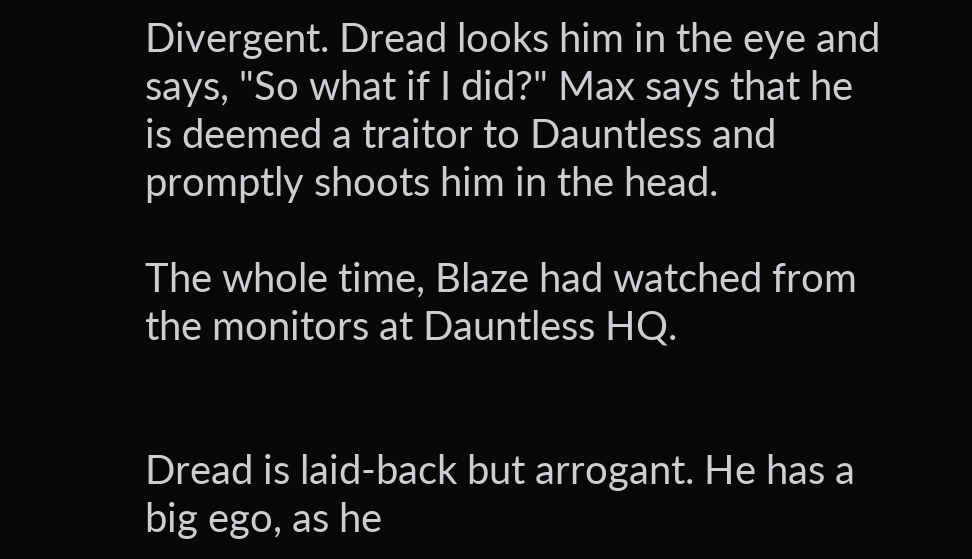Divergent. Dread looks him in the eye and says, "So what if I did?" Max says that he is deemed a traitor to Dauntless and promptly shoots him in the head.

The whole time, Blaze had watched from the monitors at Dauntless HQ.


Dread is laid-back but arrogant. He has a big ego, as he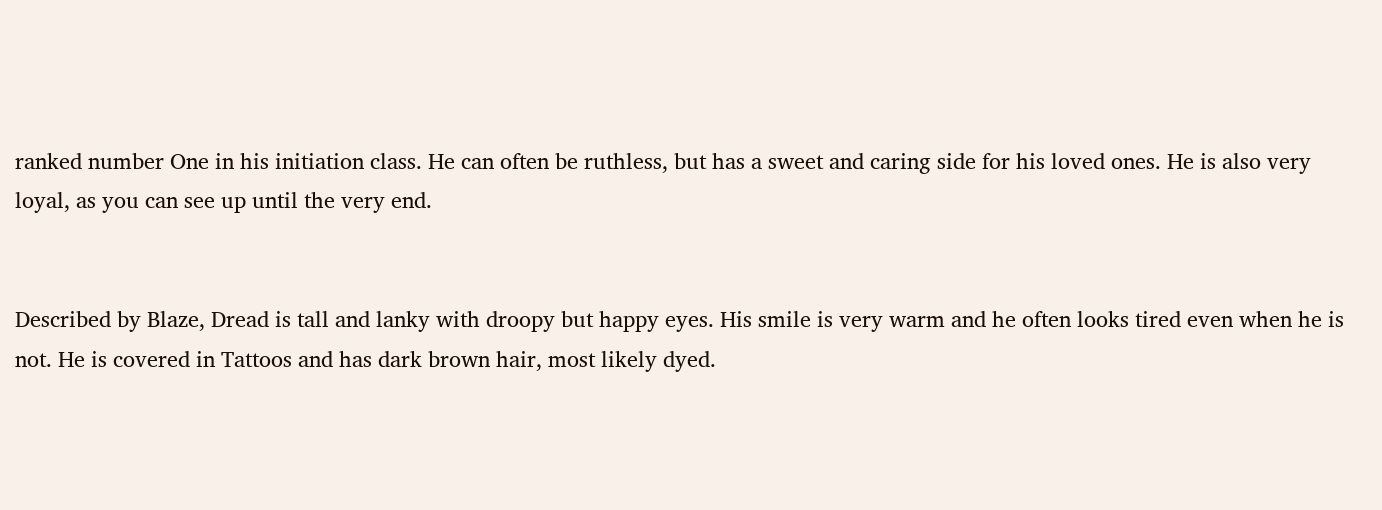ranked number One in his initiation class. He can often be ruthless, but has a sweet and caring side for his loved ones. He is also very loyal, as you can see up until the very end.


Described by Blaze, Dread is tall and lanky with droopy but happy eyes. His smile is very warm and he often looks tired even when he is not. He is covered in Tattoos and has dark brown hair, most likely dyed.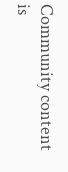Community content is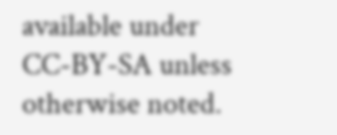available under CC-BY-SA unless otherwise noted.